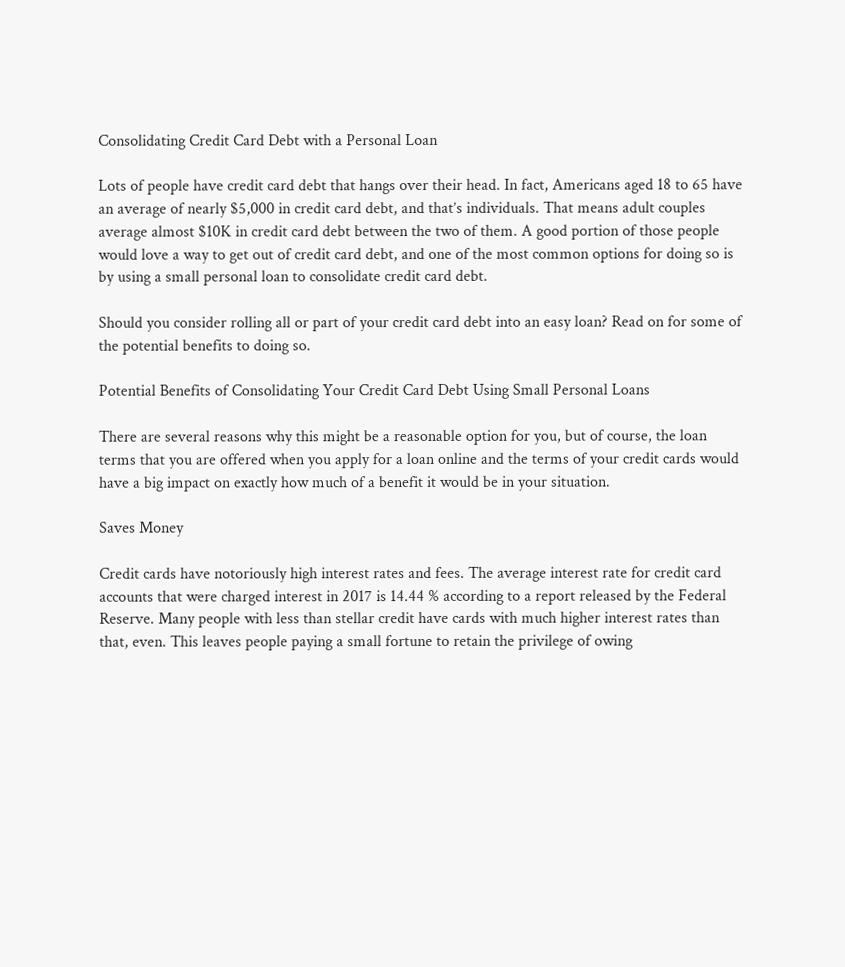Consolidating Credit Card Debt with a Personal Loan

Lots of people have credit card debt that hangs over their head. In fact, Americans aged 18 to 65 have an average of nearly $5,000 in credit card debt, and that’s individuals. That means adult couples average almost $10K in credit card debt between the two of them. A good portion of those people would love a way to get out of credit card debt, and one of the most common options for doing so is by using a small personal loan to consolidate credit card debt.

Should you consider rolling all or part of your credit card debt into an easy loan? Read on for some of the potential benefits to doing so.

Potential Benefits of Consolidating Your Credit Card Debt Using Small Personal Loans

There are several reasons why this might be a reasonable option for you, but of course, the loan terms that you are offered when you apply for a loan online and the terms of your credit cards would have a big impact on exactly how much of a benefit it would be in your situation.

Saves Money

Credit cards have notoriously high interest rates and fees. The average interest rate for credit card accounts that were charged interest in 2017 is 14.44 % according to a report released by the Federal Reserve. Many people with less than stellar credit have cards with much higher interest rates than that, even. This leaves people paying a small fortune to retain the privilege of owing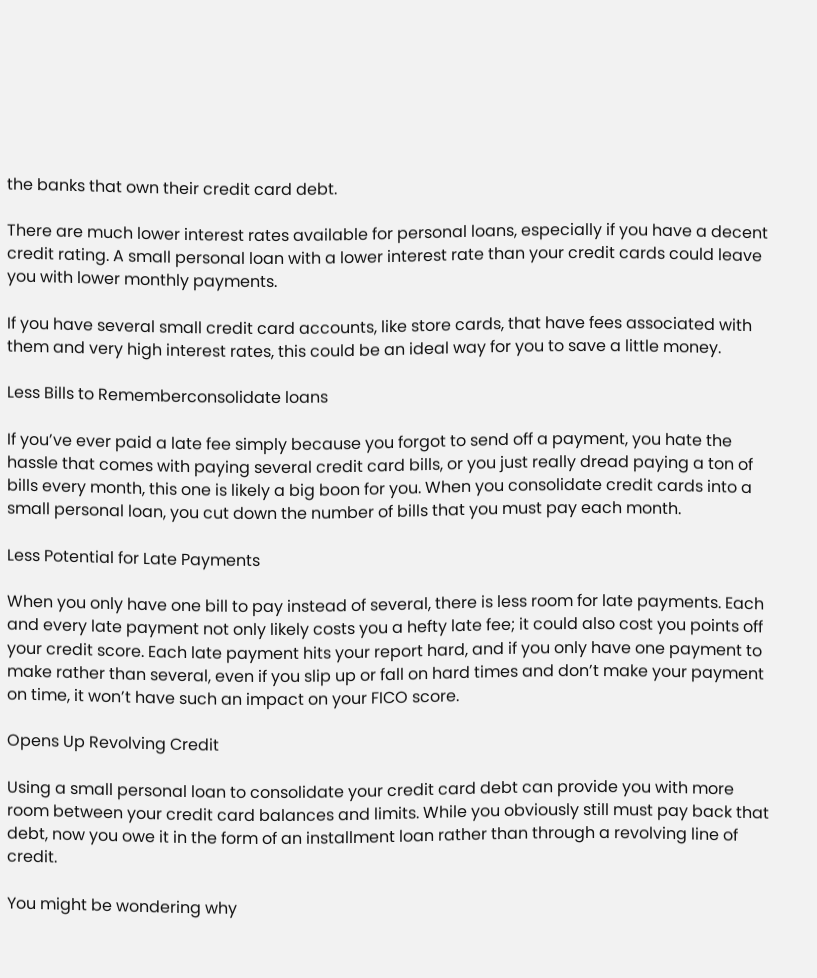the banks that own their credit card debt.

There are much lower interest rates available for personal loans, especially if you have a decent credit rating. A small personal loan with a lower interest rate than your credit cards could leave you with lower monthly payments.

If you have several small credit card accounts, like store cards, that have fees associated with them and very high interest rates, this could be an ideal way for you to save a little money.

Less Bills to Rememberconsolidate loans

If you’ve ever paid a late fee simply because you forgot to send off a payment, you hate the hassle that comes with paying several credit card bills, or you just really dread paying a ton of bills every month, this one is likely a big boon for you. When you consolidate credit cards into a small personal loan, you cut down the number of bills that you must pay each month.

Less Potential for Late Payments

When you only have one bill to pay instead of several, there is less room for late payments. Each and every late payment not only likely costs you a hefty late fee; it could also cost you points off your credit score. Each late payment hits your report hard, and if you only have one payment to make rather than several, even if you slip up or fall on hard times and don’t make your payment on time, it won’t have such an impact on your FICO score.

Opens Up Revolving Credit

Using a small personal loan to consolidate your credit card debt can provide you with more room between your credit card balances and limits. While you obviously still must pay back that debt, now you owe it in the form of an installment loan rather than through a revolving line of credit.

You might be wondering why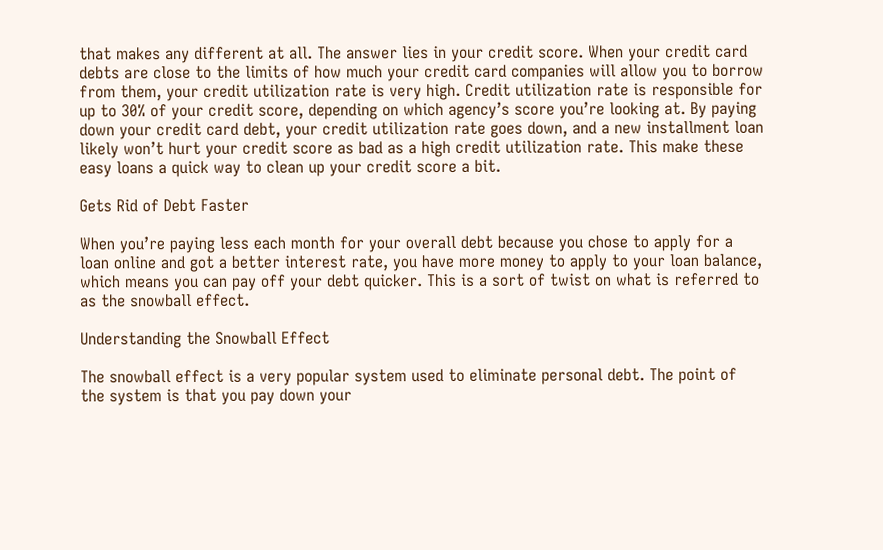that makes any different at all. The answer lies in your credit score. When your credit card debts are close to the limits of how much your credit card companies will allow you to borrow from them, your credit utilization rate is very high. Credit utilization rate is responsible for up to 30% of your credit score, depending on which agency’s score you’re looking at. By paying down your credit card debt, your credit utilization rate goes down, and a new installment loan likely won’t hurt your credit score as bad as a high credit utilization rate. This make these easy loans a quick way to clean up your credit score a bit.

Gets Rid of Debt Faster

When you’re paying less each month for your overall debt because you chose to apply for a loan online and got a better interest rate, you have more money to apply to your loan balance, which means you can pay off your debt quicker. This is a sort of twist on what is referred to as the snowball effect.

Understanding the Snowball Effect

The snowball effect is a very popular system used to eliminate personal debt. The point of the system is that you pay down your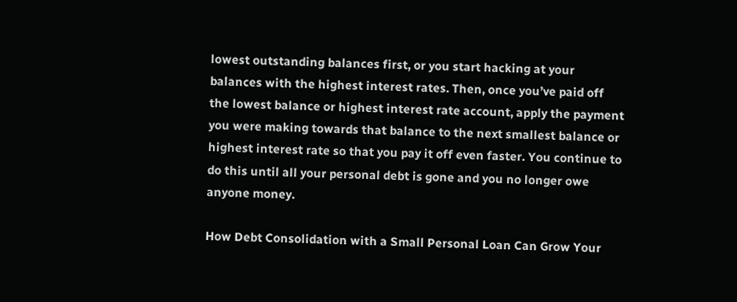lowest outstanding balances first, or you start hacking at your balances with the highest interest rates. Then, once you’ve paid off the lowest balance or highest interest rate account, apply the payment you were making towards that balance to the next smallest balance or highest interest rate so that you pay it off even faster. You continue to do this until all your personal debt is gone and you no longer owe anyone money.

How Debt Consolidation with a Small Personal Loan Can Grow Your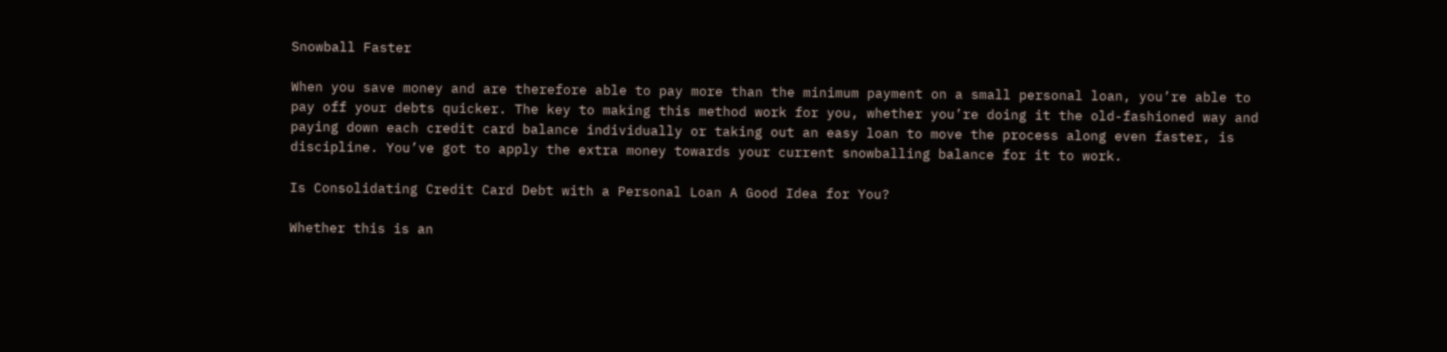Snowball Faster

When you save money and are therefore able to pay more than the minimum payment on a small personal loan, you’re able to pay off your debts quicker. The key to making this method work for you, whether you’re doing it the old-fashioned way and paying down each credit card balance individually or taking out an easy loan to move the process along even faster, is discipline. You’ve got to apply the extra money towards your current snowballing balance for it to work.

Is Consolidating Credit Card Debt with a Personal Loan A Good Idea for You?

Whether this is an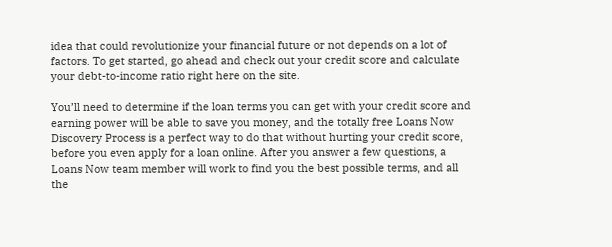idea that could revolutionize your financial future or not depends on a lot of factors. To get started, go ahead and check out your credit score and calculate your debt-to-income ratio right here on the site.

You’ll need to determine if the loan terms you can get with your credit score and earning power will be able to save you money, and the totally free Loans Now Discovery Process is a perfect way to do that without hurting your credit score, before you even apply for a loan online. After you answer a few questions, a Loans Now team member will work to find you the best possible terms, and all the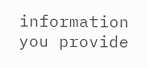information you provide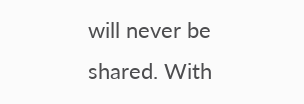will never be shared. With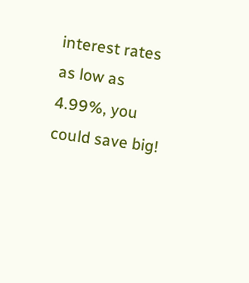interest rates as low as 4.99%, you could save big!